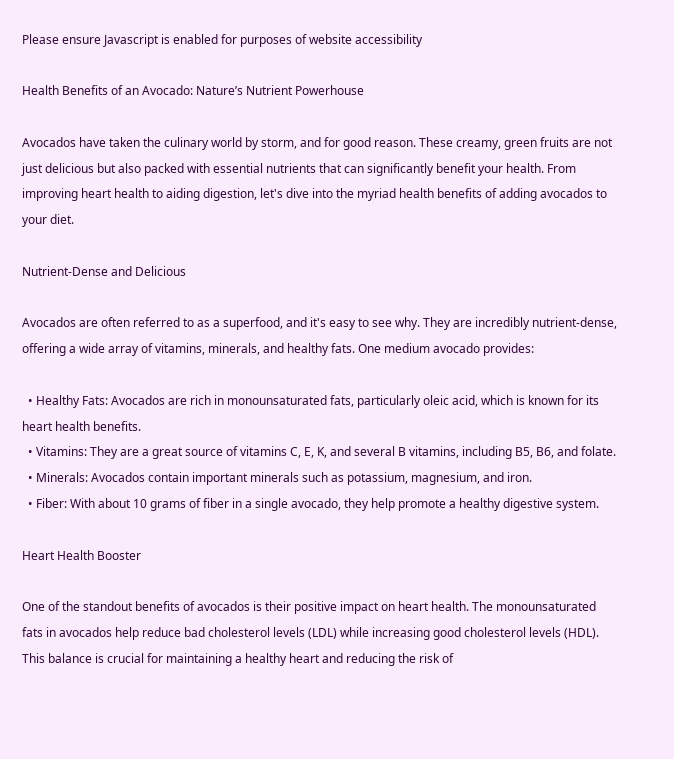Please ensure Javascript is enabled for purposes of website accessibility

Health Benefits of an Avocado: Nature’s Nutrient Powerhouse

Avocados have taken the culinary world by storm, and for good reason. These creamy, green fruits are not just delicious but also packed with essential nutrients that can significantly benefit your health. From improving heart health to aiding digestion, let's dive into the myriad health benefits of adding avocados to your diet.

Nutrient-Dense and Delicious

Avocados are often referred to as a superfood, and it's easy to see why. They are incredibly nutrient-dense, offering a wide array of vitamins, minerals, and healthy fats. One medium avocado provides:

  • Healthy Fats: Avocados are rich in monounsaturated fats, particularly oleic acid, which is known for its heart health benefits.
  • Vitamins: They are a great source of vitamins C, E, K, and several B vitamins, including B5, B6, and folate.
  • Minerals: Avocados contain important minerals such as potassium, magnesium, and iron.
  • Fiber: With about 10 grams of fiber in a single avocado, they help promote a healthy digestive system.

Heart Health Booster

One of the standout benefits of avocados is their positive impact on heart health. The monounsaturated fats in avocados help reduce bad cholesterol levels (LDL) while increasing good cholesterol levels (HDL). This balance is crucial for maintaining a healthy heart and reducing the risk of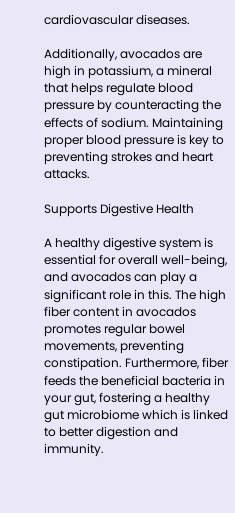cardiovascular diseases.

Additionally, avocados are high in potassium, a mineral that helps regulate blood pressure by counteracting the effects of sodium. Maintaining proper blood pressure is key to preventing strokes and heart attacks.

Supports Digestive Health

A healthy digestive system is essential for overall well-being, and avocados can play a significant role in this. The high fiber content in avocados promotes regular bowel movements, preventing constipation. Furthermore, fiber feeds the beneficial bacteria in your gut, fostering a healthy gut microbiome which is linked to better digestion and immunity.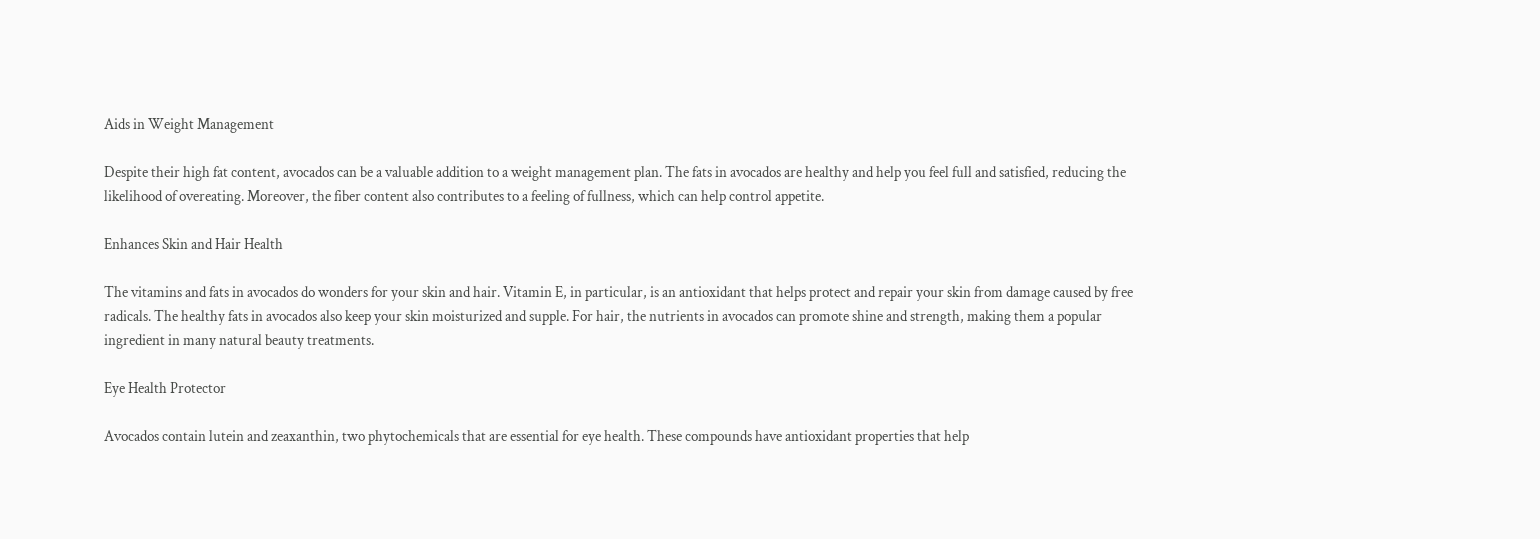Aids in Weight Management

Despite their high fat content, avocados can be a valuable addition to a weight management plan. The fats in avocados are healthy and help you feel full and satisfied, reducing the likelihood of overeating. Moreover, the fiber content also contributes to a feeling of fullness, which can help control appetite.

Enhances Skin and Hair Health

The vitamins and fats in avocados do wonders for your skin and hair. Vitamin E, in particular, is an antioxidant that helps protect and repair your skin from damage caused by free radicals. The healthy fats in avocados also keep your skin moisturized and supple. For hair, the nutrients in avocados can promote shine and strength, making them a popular ingredient in many natural beauty treatments.

Eye Health Protector

Avocados contain lutein and zeaxanthin, two phytochemicals that are essential for eye health. These compounds have antioxidant properties that help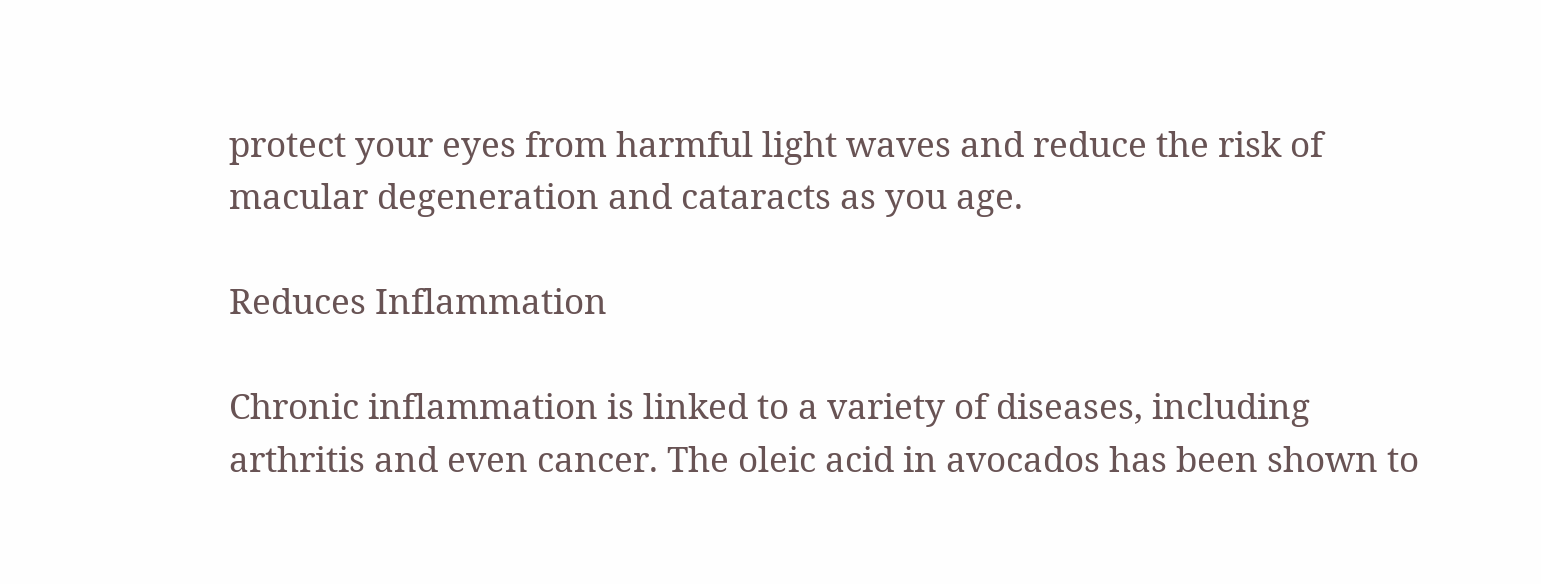protect your eyes from harmful light waves and reduce the risk of macular degeneration and cataracts as you age.

Reduces Inflammation

Chronic inflammation is linked to a variety of diseases, including arthritis and even cancer. The oleic acid in avocados has been shown to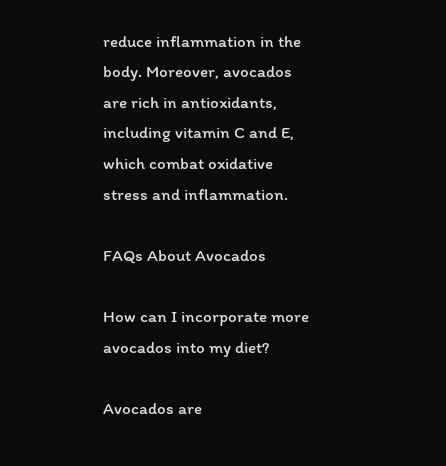reduce inflammation in the body. Moreover, avocados are rich in antioxidants, including vitamin C and E, which combat oxidative stress and inflammation.

FAQs About Avocados

How can I incorporate more avocados into my diet?

Avocados are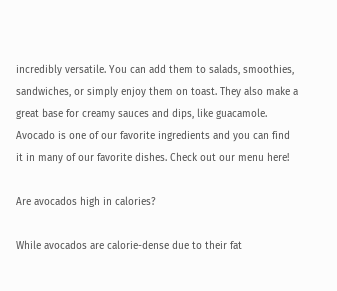incredibly versatile. You can add them to salads, smoothies, sandwiches, or simply enjoy them on toast. They also make a great base for creamy sauces and dips, like guacamole. Avocado is one of our favorite ingredients and you can find it in many of our favorite dishes. Check out our menu here!

Are avocados high in calories?

While avocados are calorie-dense due to their fat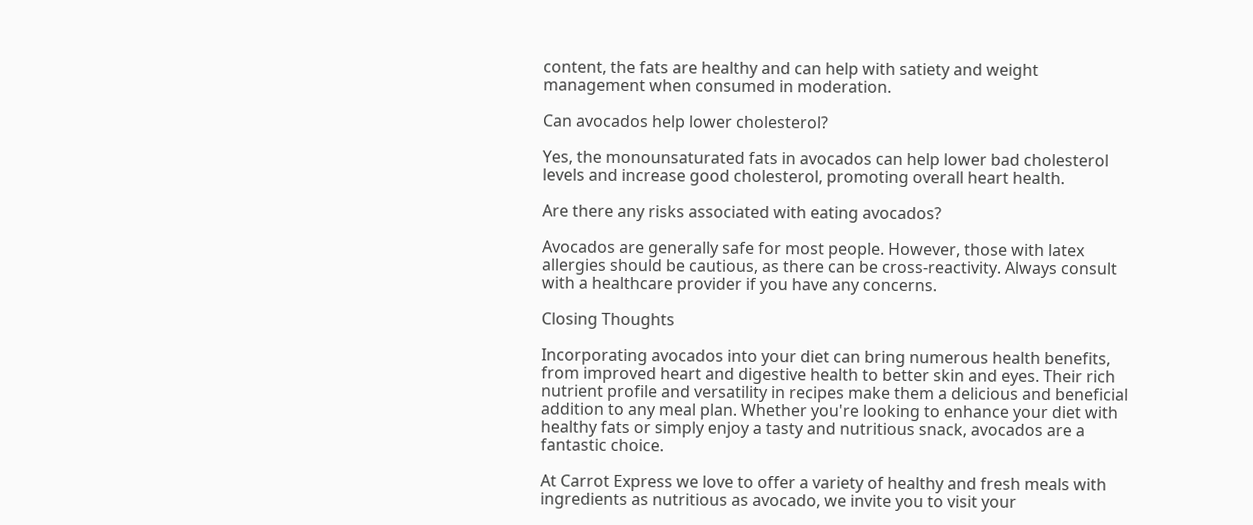content, the fats are healthy and can help with satiety and weight management when consumed in moderation.

Can avocados help lower cholesterol?

Yes, the monounsaturated fats in avocados can help lower bad cholesterol levels and increase good cholesterol, promoting overall heart health.

Are there any risks associated with eating avocados?

Avocados are generally safe for most people. However, those with latex allergies should be cautious, as there can be cross-reactivity. Always consult with a healthcare provider if you have any concerns.

Closing Thoughts

Incorporating avocados into your diet can bring numerous health benefits, from improved heart and digestive health to better skin and eyes. Their rich nutrient profile and versatility in recipes make them a delicious and beneficial addition to any meal plan. Whether you're looking to enhance your diet with healthy fats or simply enjoy a tasty and nutritious snack, avocados are a fantastic choice.

At Carrot Express we love to offer a variety of healthy and fresh meals with ingredients as nutritious as avocado, we invite you to visit your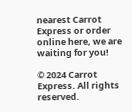nearest Carrot Express or order online here, we are waiting for you!

© 2024 Carrot Express. All rights reserved.